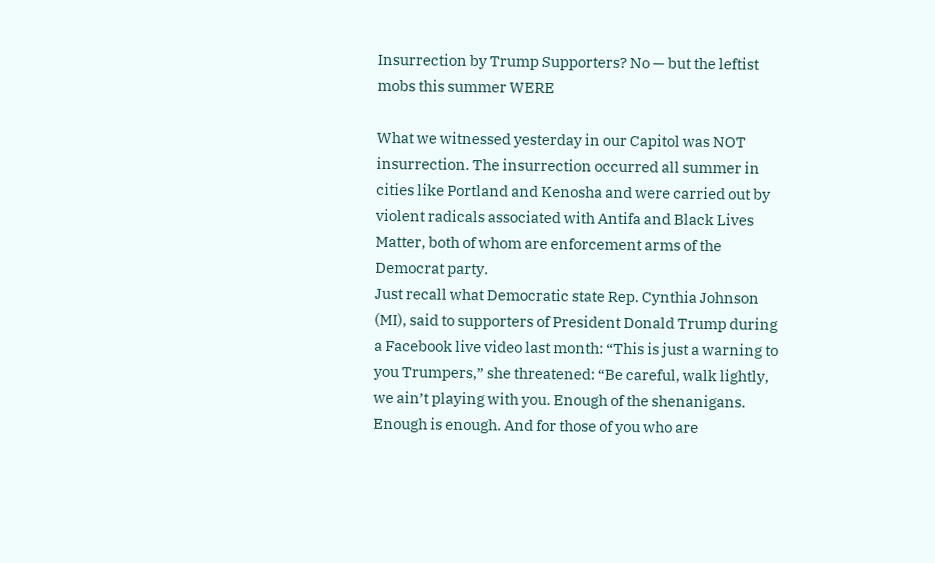Insurrection by Trump Supporters? No — but the leftist mobs this summer WERE

What we witnessed yesterday in our Capitol was NOT insurrection. The insurrection occurred all summer in cities like Portland and Kenosha and were carried out by violent radicals associated with Antifa and Black Lives Matter, both of whom are enforcement arms of the Democrat party.
Just recall what Democratic state Rep. Cynthia Johnson (MI), said to supporters of President Donald Trump during a Facebook live video last month: “This is just a warning to you Trumpers,” she threatened: “Be careful, walk lightly, we ain’t playing with you. Enough of the shenanigans. Enough is enough. And for those of you who are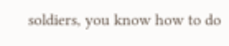soldiers, you know how to do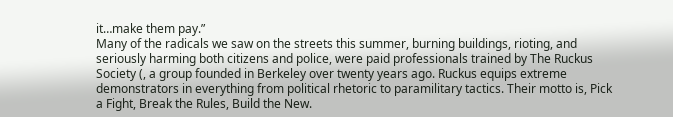it…make them pay.”
Many of the radicals we saw on the streets this summer, burning buildings, rioting, and seriously harming both citizens and police, were paid professionals trained by The Ruckus Society (, a group founded in Berkeley over twenty years ago. Ruckus equips extreme demonstrators in everything from political rhetoric to paramilitary tactics. Their motto is, Pick a Fight, Break the Rules, Build the New.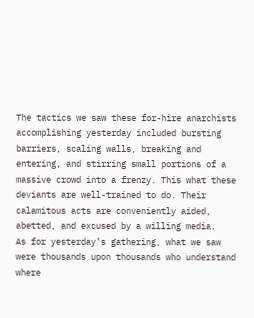The tactics we saw these for-hire anarchists accomplishing yesterday included bursting barriers, scaling walls, breaking and entering, and stirring small portions of a massive crowd into a frenzy. This what these deviants are well-trained to do. Their calamitous acts are conveniently aided, abetted, and excused by a willing media.
As for yesterday’s gathering, what we saw were thousands upon thousands who understand where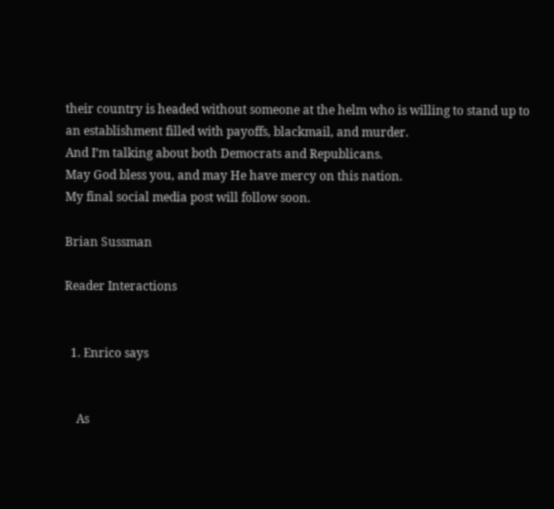their country is headed without someone at the helm who is willing to stand up to an establishment filled with payoffs, blackmail, and murder.
And I’m talking about both Democrats and Republicans.
May God bless you, and may He have mercy on this nation.
My final social media post will follow soon.

Brian Sussman

Reader Interactions


  1. Enrico says


    As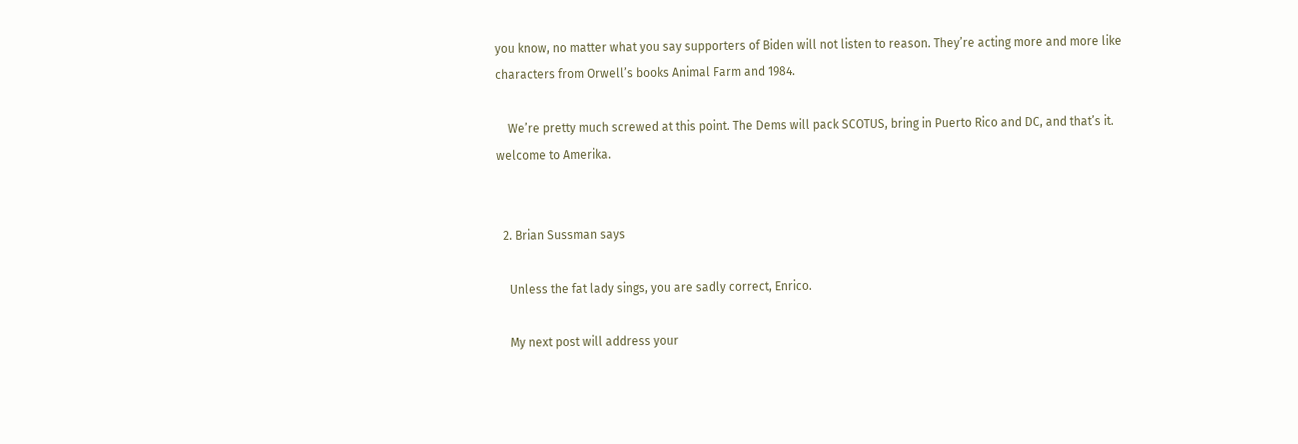you know, no matter what you say supporters of Biden will not listen to reason. They’re acting more and more like characters from Orwell’s books Animal Farm and 1984.

    We’re pretty much screwed at this point. The Dems will pack SCOTUS, bring in Puerto Rico and DC, and that’s it. welcome to Amerika.


  2. Brian Sussman says

    Unless the fat lady sings, you are sadly correct, Enrico.

    My next post will address your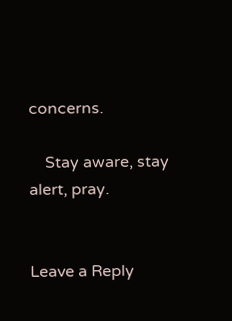concerns.

    Stay aware, stay alert, pray.


Leave a Reply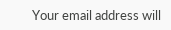Your email address will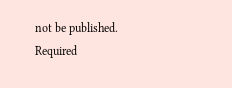not be published. Required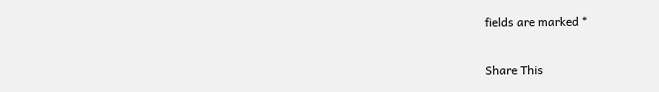fields are marked *

Share This